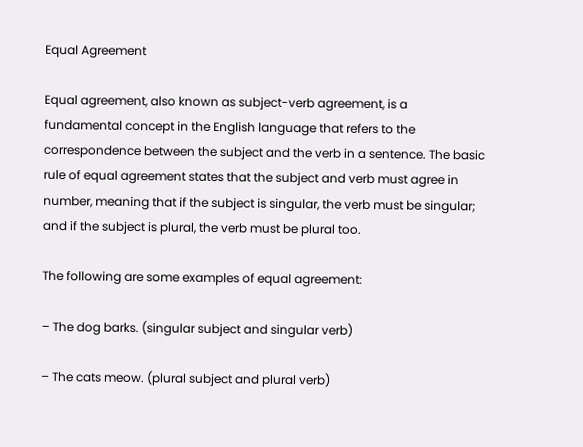Equal Agreement

Equal agreement, also known as subject-verb agreement, is a fundamental concept in the English language that refers to the correspondence between the subject and the verb in a sentence. The basic rule of equal agreement states that the subject and verb must agree in number, meaning that if the subject is singular, the verb must be singular; and if the subject is plural, the verb must be plural too.

The following are some examples of equal agreement:

– The dog barks. (singular subject and singular verb)

– The cats meow. (plural subject and plural verb)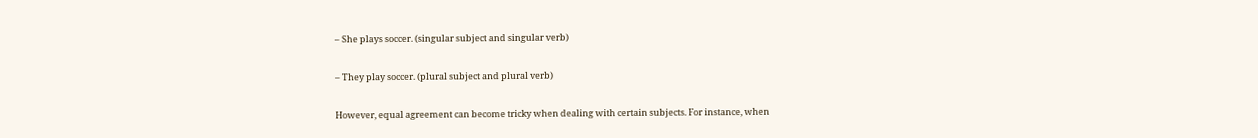– She plays soccer. (singular subject and singular verb)

– They play soccer. (plural subject and plural verb)

However, equal agreement can become tricky when dealing with certain subjects. For instance, when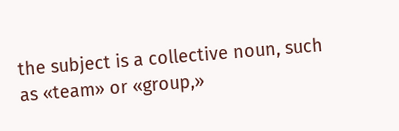the subject is a collective noun, such as «team» or «group,»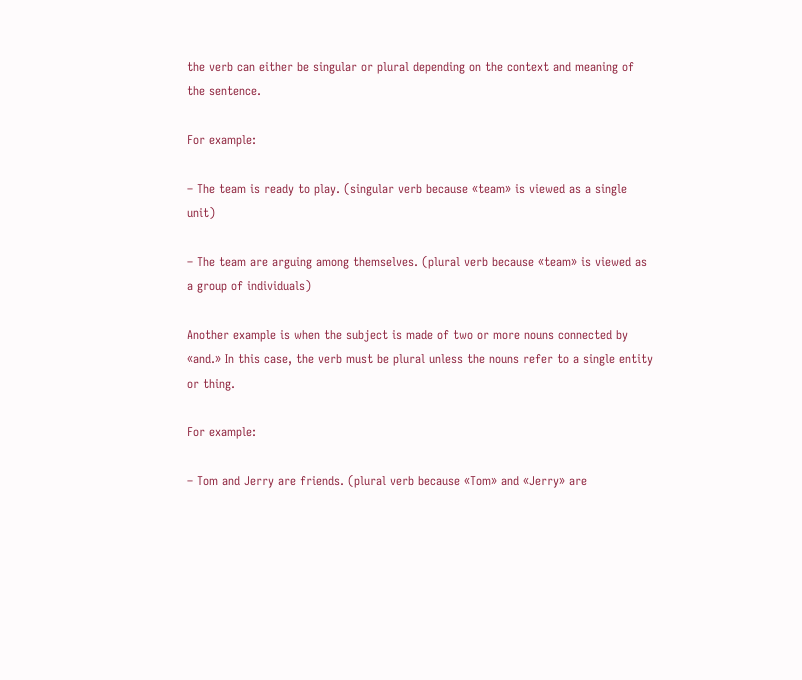the verb can either be singular or plural depending on the context and meaning of the sentence.

For example:

– The team is ready to play. (singular verb because «team» is viewed as a single unit)

– The team are arguing among themselves. (plural verb because «team» is viewed as a group of individuals)

Another example is when the subject is made of two or more nouns connected by «and.» In this case, the verb must be plural unless the nouns refer to a single entity or thing.

For example:

– Tom and Jerry are friends. (plural verb because «Tom» and «Jerry» are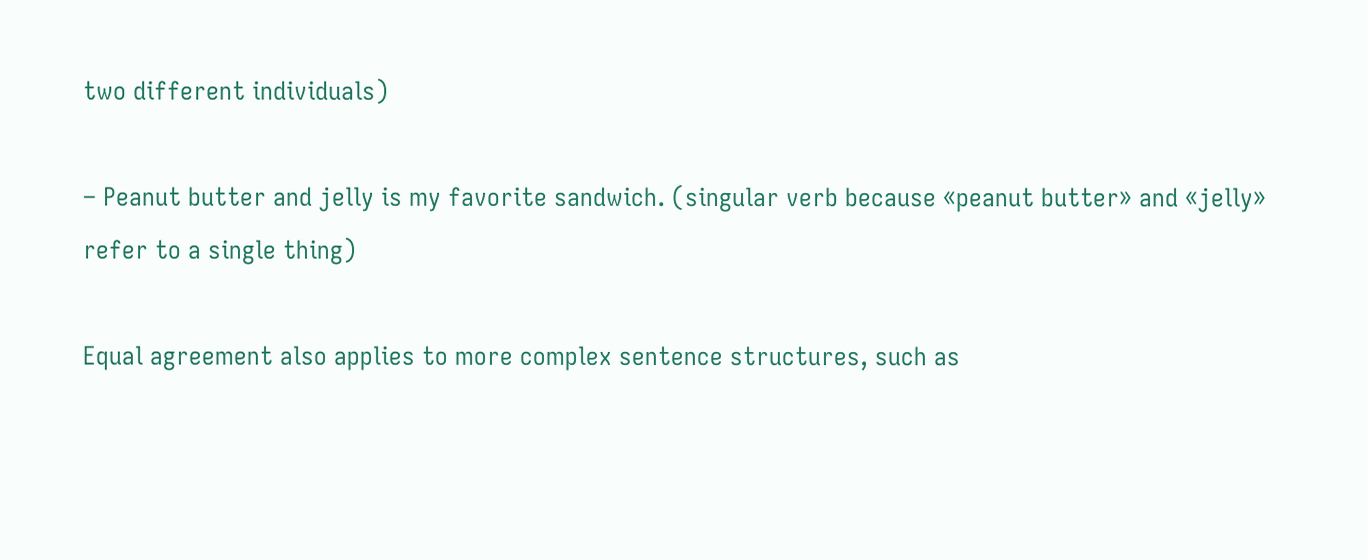two different individuals)

– Peanut butter and jelly is my favorite sandwich. (singular verb because «peanut butter» and «jelly» refer to a single thing)

Equal agreement also applies to more complex sentence structures, such as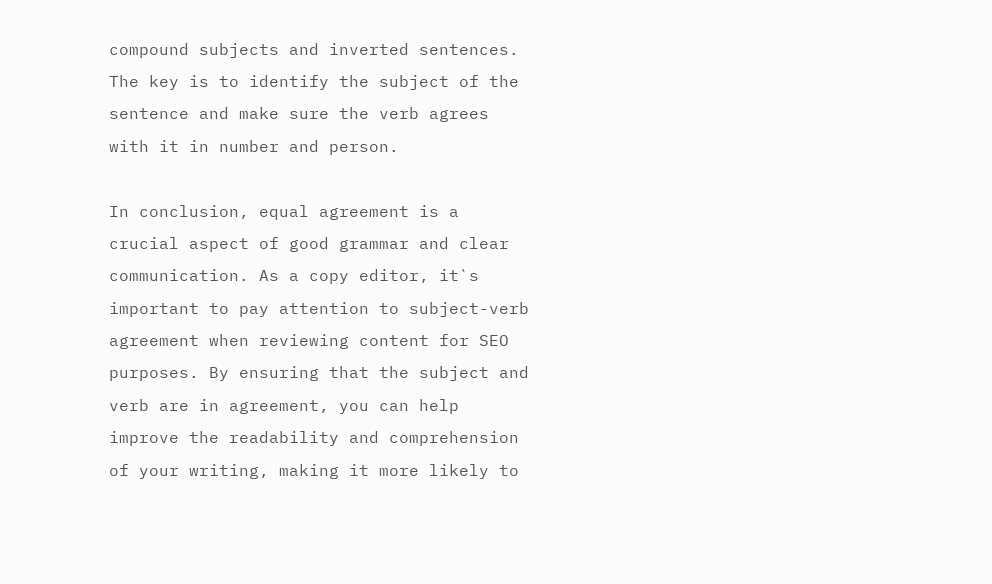compound subjects and inverted sentences. The key is to identify the subject of the sentence and make sure the verb agrees with it in number and person.

In conclusion, equal agreement is a crucial aspect of good grammar and clear communication. As a copy editor, it`s important to pay attention to subject-verb agreement when reviewing content for SEO purposes. By ensuring that the subject and verb are in agreement, you can help improve the readability and comprehension of your writing, making it more likely to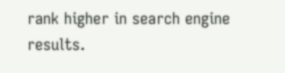rank higher in search engine results.